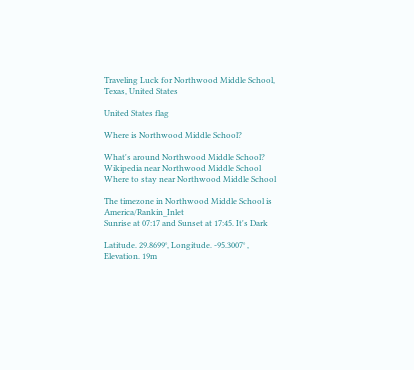Traveling Luck for Northwood Middle School, Texas, United States

United States flag

Where is Northwood Middle School?

What's around Northwood Middle School?
Wikipedia near Northwood Middle School
Where to stay near Northwood Middle School

The timezone in Northwood Middle School is America/Rankin_Inlet
Sunrise at 07:17 and Sunset at 17:45. It's Dark

Latitude. 29.8699°, Longitude. -95.3007° , Elevation. 19m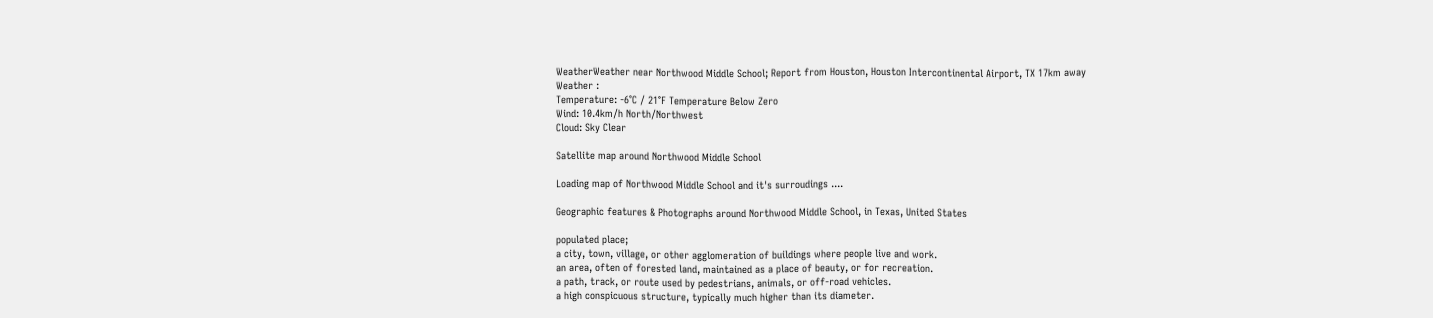WeatherWeather near Northwood Middle School; Report from Houston, Houston Intercontinental Airport, TX 17km away
Weather :
Temperature: -6°C / 21°F Temperature Below Zero
Wind: 10.4km/h North/Northwest
Cloud: Sky Clear

Satellite map around Northwood Middle School

Loading map of Northwood Middle School and it's surroudings ....

Geographic features & Photographs around Northwood Middle School, in Texas, United States

populated place;
a city, town, village, or other agglomeration of buildings where people live and work.
an area, often of forested land, maintained as a place of beauty, or for recreation.
a path, track, or route used by pedestrians, animals, or off-road vehicles.
a high conspicuous structure, typically much higher than its diameter.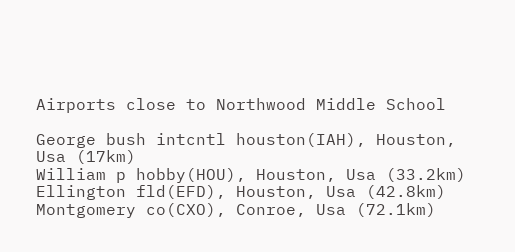Airports close to Northwood Middle School

George bush intcntl houston(IAH), Houston, Usa (17km)
William p hobby(HOU), Houston, Usa (33.2km)
Ellington fld(EFD), Houston, Usa (42.8km)
Montgomery co(CXO), Conroe, Usa (72.1km)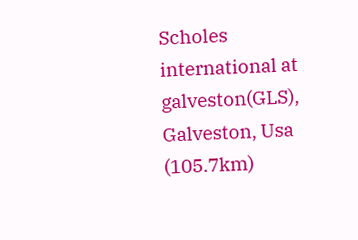Scholes international at galveston(GLS), Galveston, Usa (105.7km)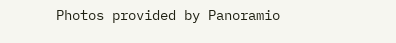Photos provided by Panoramio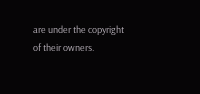are under the copyright of their owners.